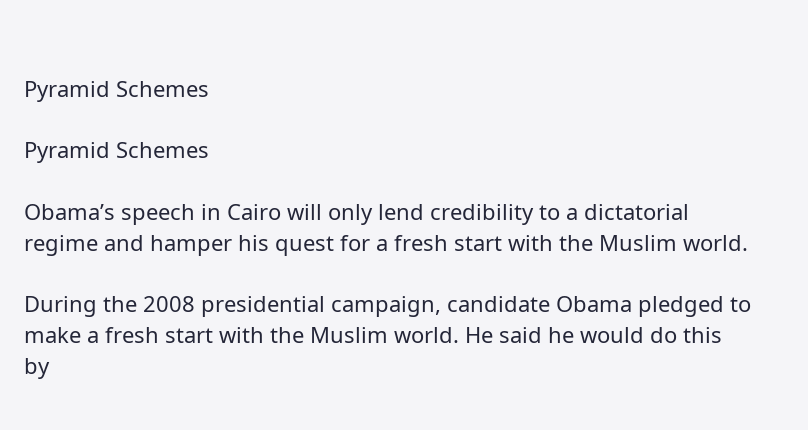Pyramid Schemes

Pyramid Schemes

Obama’s speech in Cairo will only lend credibility to a dictatorial regime and hamper his quest for a fresh start with the Muslim world.

During the 2008 presidential campaign, candidate Obama pledged to make a fresh start with the Muslim world. He said he would do this by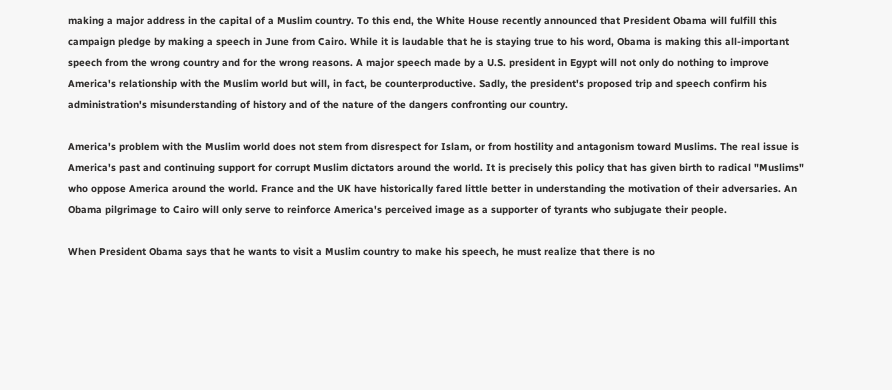making a major address in the capital of a Muslim country. To this end, the White House recently announced that President Obama will fulfill this campaign pledge by making a speech in June from Cairo. While it is laudable that he is staying true to his word, Obama is making this all-important speech from the wrong country and for the wrong reasons. A major speech made by a U.S. president in Egypt will not only do nothing to improve America's relationship with the Muslim world but will, in fact, be counterproductive. Sadly, the president's proposed trip and speech confirm his administration's misunderstanding of history and of the nature of the dangers confronting our country.

America's problem with the Muslim world does not stem from disrespect for Islam, or from hostility and antagonism toward Muslims. The real issue is America's past and continuing support for corrupt Muslim dictators around the world. It is precisely this policy that has given birth to radical "Muslims" who oppose America around the world. France and the UK have historically fared little better in understanding the motivation of their adversaries. An Obama pilgrimage to Cairo will only serve to reinforce America's perceived image as a supporter of tyrants who subjugate their people.

When President Obama says that he wants to visit a Muslim country to make his speech, he must realize that there is no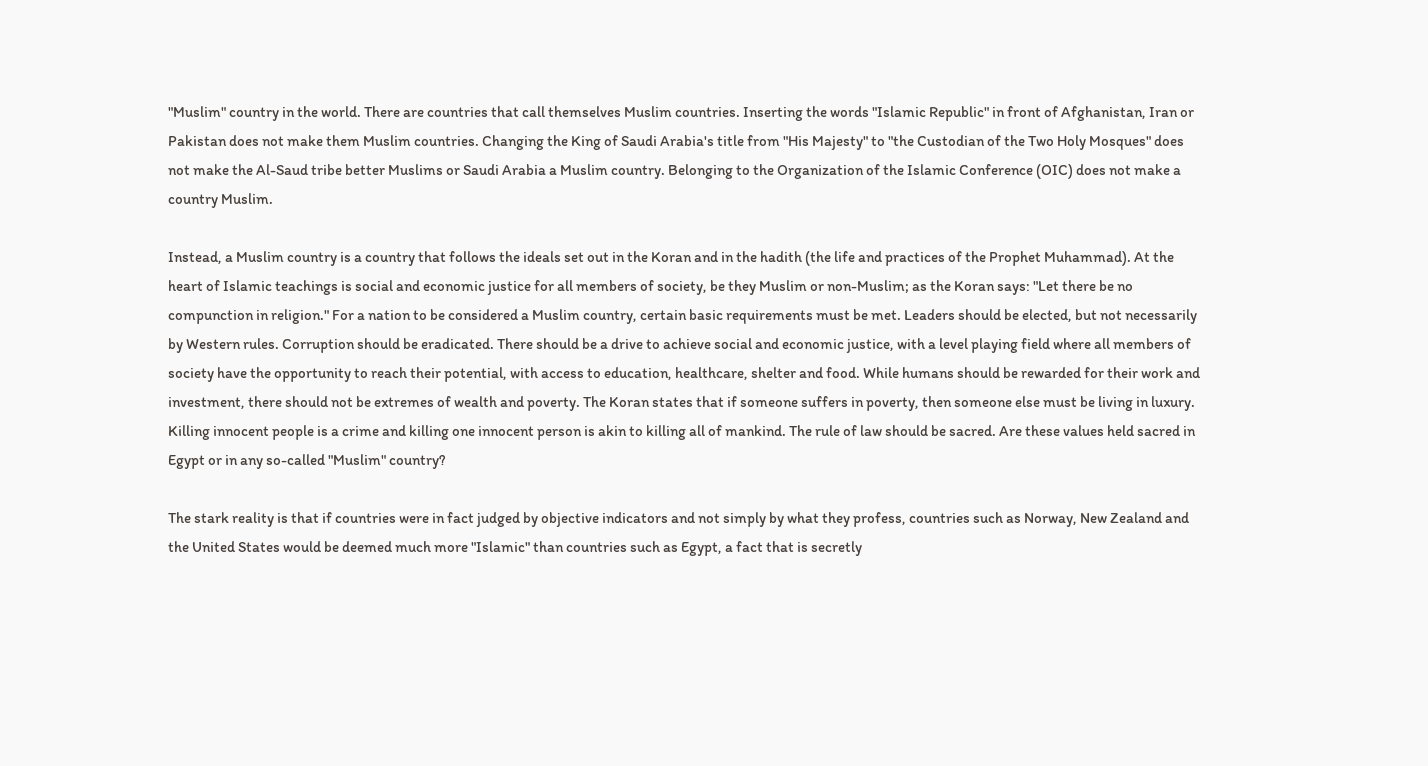"Muslim" country in the world. There are countries that call themselves Muslim countries. Inserting the words "Islamic Republic" in front of Afghanistan, Iran or Pakistan does not make them Muslim countries. Changing the King of Saudi Arabia's title from "His Majesty" to "the Custodian of the Two Holy Mosques" does not make the Al-Saud tribe better Muslims or Saudi Arabia a Muslim country. Belonging to the Organization of the Islamic Conference (OIC) does not make a country Muslim.

Instead, a Muslim country is a country that follows the ideals set out in the Koran and in the hadith (the life and practices of the Prophet Muhammad). At the heart of Islamic teachings is social and economic justice for all members of society, be they Muslim or non-Muslim; as the Koran says: "Let there be no compunction in religion." For a nation to be considered a Muslim country, certain basic requirements must be met. Leaders should be elected, but not necessarily by Western rules. Corruption should be eradicated. There should be a drive to achieve social and economic justice, with a level playing field where all members of society have the opportunity to reach their potential, with access to education, healthcare, shelter and food. While humans should be rewarded for their work and investment, there should not be extremes of wealth and poverty. The Koran states that if someone suffers in poverty, then someone else must be living in luxury. Killing innocent people is a crime and killing one innocent person is akin to killing all of mankind. The rule of law should be sacred. Are these values held sacred in Egypt or in any so-called "Muslim" country?

The stark reality is that if countries were in fact judged by objective indicators and not simply by what they profess, countries such as Norway, New Zealand and the United States would be deemed much more "Islamic" than countries such as Egypt, a fact that is secretly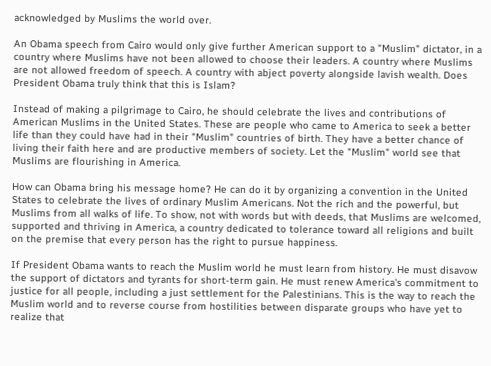acknowledged by Muslims the world over.

An Obama speech from Cairo would only give further American support to a "Muslim" dictator, in a country where Muslims have not been allowed to choose their leaders. A country where Muslims are not allowed freedom of speech. A country with abject poverty alongside lavish wealth. Does President Obama truly think that this is Islam?

Instead of making a pilgrimage to Cairo, he should celebrate the lives and contributions of American Muslims in the United States. These are people who came to America to seek a better life than they could have had in their "Muslim" countries of birth. They have a better chance of living their faith here and are productive members of society. Let the "Muslim" world see that Muslims are flourishing in America.

How can Obama bring his message home? He can do it by organizing a convention in the United States to celebrate the lives of ordinary Muslim Americans. Not the rich and the powerful, but Muslims from all walks of life. To show, not with words but with deeds, that Muslims are welcomed, supported and thriving in America, a country dedicated to tolerance toward all religions and built on the premise that every person has the right to pursue happiness.

If President Obama wants to reach the Muslim world he must learn from history. He must disavow the support of dictators and tyrants for short-term gain. He must renew America's commitment to justice for all people, including a just settlement for the Palestinians. This is the way to reach the Muslim world and to reverse course from hostilities between disparate groups who have yet to realize that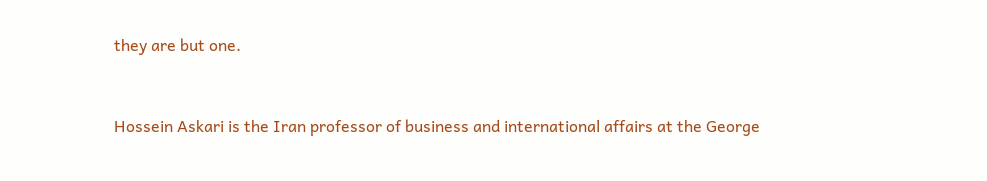they are but one.


Hossein Askari is the Iran professor of business and international affairs at the George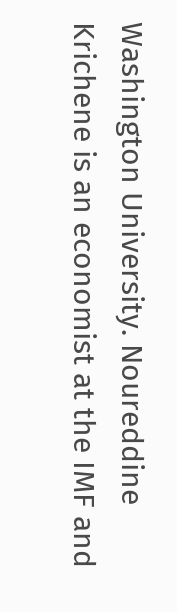Washington University. Noureddine Krichene is an economist at the IMF and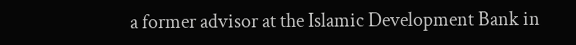a former advisor at the Islamic Development Bank in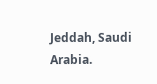Jeddah, Saudi Arabia.